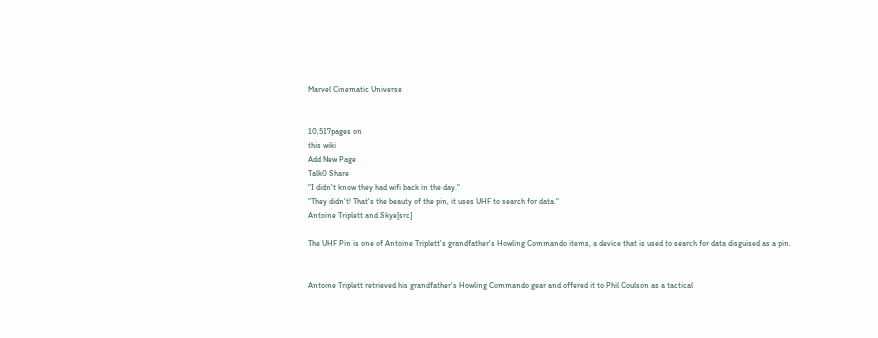Marvel Cinematic Universe


10,517pages on
this wiki
Add New Page
Talk0 Share
"I didn't know they had wifi back in the day."
"They didn't! That's the beauty of the pin, it uses UHF to search for data."
Antoine Triplett and Skye[src]

The UHF Pin is one of Antoine Triplett's grandfather's Howling Commando items, a device that is used to search for data disguised as a pin.


Antoine Triplett retrieved his grandfather's Howling Commando gear and offered it to Phil Coulson as a tactical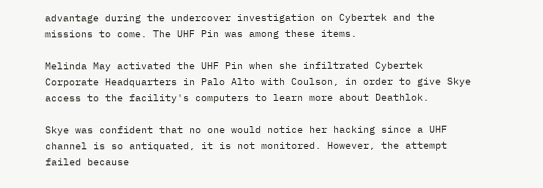advantage during the undercover investigation on Cybertek and the missions to come. The UHF Pin was among these items.

Melinda May activated the UHF Pin when she infiltrated Cybertek Corporate Headquarters in Palo Alto with Coulson, in order to give Skye access to the facility's computers to learn more about Deathlok.

Skye was confident that no one would notice her hacking since a UHF channel is so antiquated, it is not monitored. However, the attempt failed because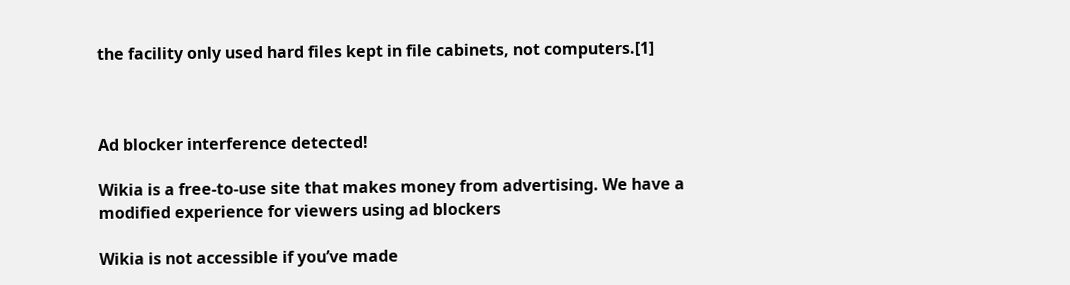the facility only used hard files kept in file cabinets, not computers.[1]



Ad blocker interference detected!

Wikia is a free-to-use site that makes money from advertising. We have a modified experience for viewers using ad blockers

Wikia is not accessible if you’ve made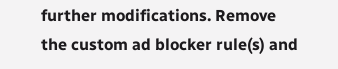further modifications. Remove the custom ad blocker rule(s) and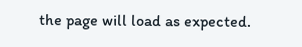the page will load as expected.